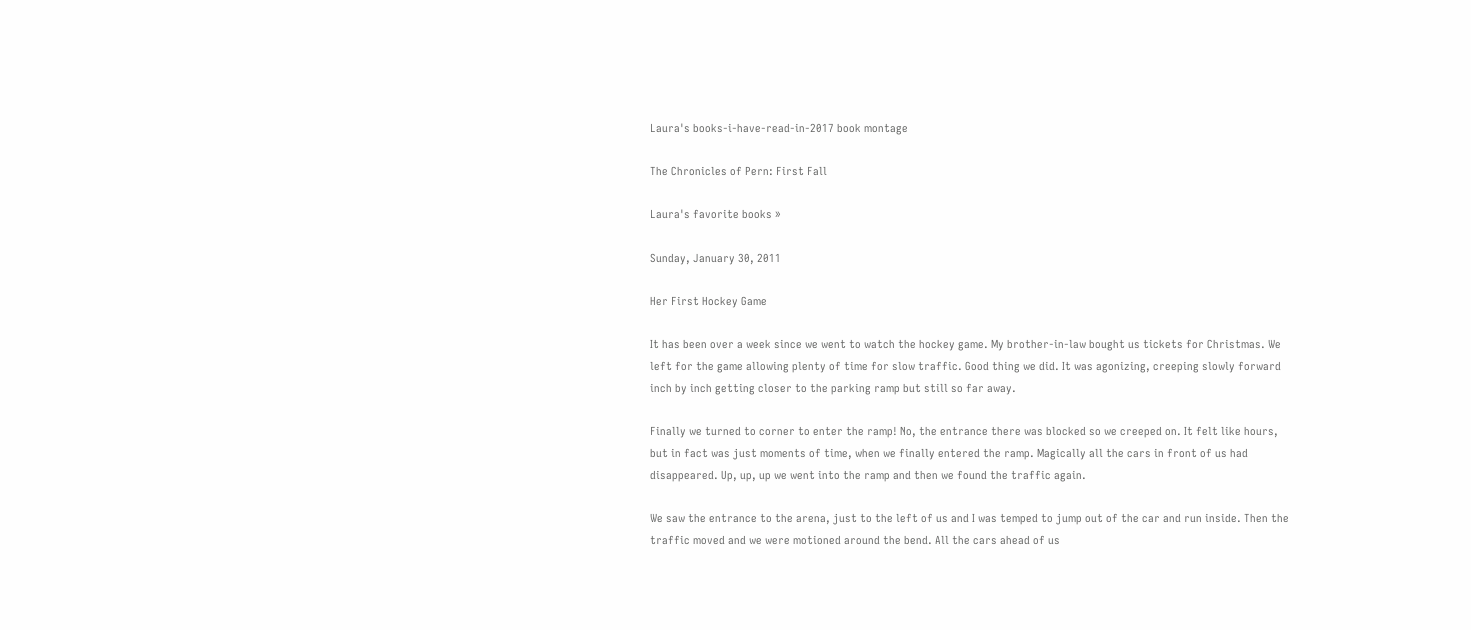Laura's books-i-have-read-in-2017 book montage

The Chronicles of Pern: First Fall

Laura's favorite books »

Sunday, January 30, 2011

Her First Hockey Game

It has been over a week since we went to watch the hockey game. My brother-in-law bought us tickets for Christmas. We left for the game allowing plenty of time for slow traffic. Good thing we did. It was agonizing, creeping slowly forward inch by inch getting closer to the parking ramp but still so far away.

Finally we turned to corner to enter the ramp! No, the entrance there was blocked so we creeped on. It felt like hours, but in fact was just moments of time, when we finally entered the ramp. Magically all the cars in front of us had disappeared. Up, up, up we went into the ramp and then we found the traffic again.

We saw the entrance to the arena, just to the left of us and I was temped to jump out of the car and run inside. Then the traffic moved and we were motioned around the bend. All the cars ahead of us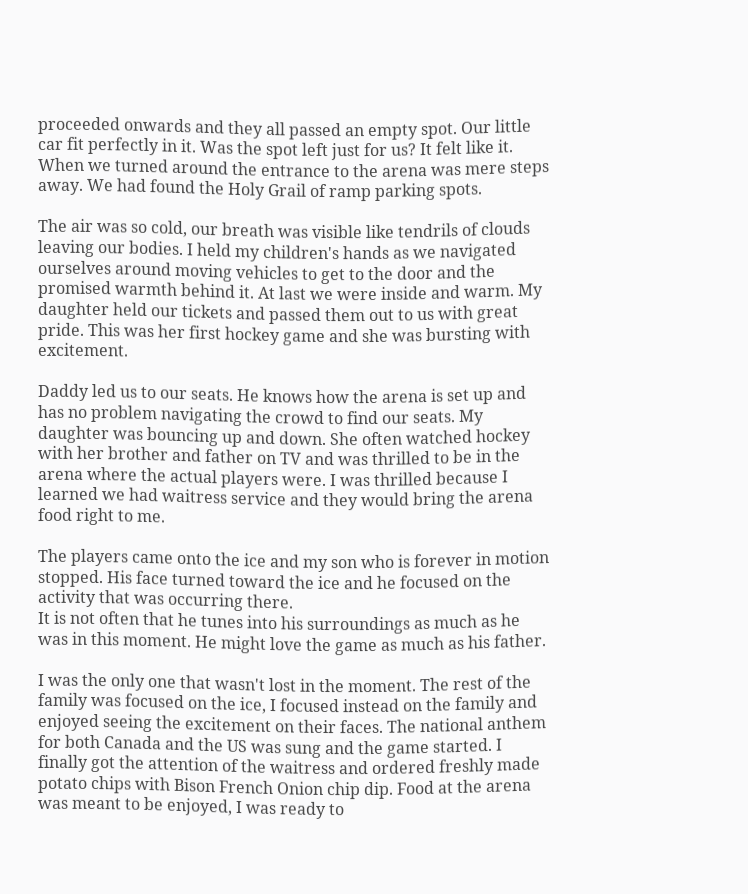proceeded onwards and they all passed an empty spot. Our little car fit perfectly in it. Was the spot left just for us? It felt like it. When we turned around the entrance to the arena was mere steps away. We had found the Holy Grail of ramp parking spots.

The air was so cold, our breath was visible like tendrils of clouds leaving our bodies. I held my children's hands as we navigated ourselves around moving vehicles to get to the door and the promised warmth behind it. At last we were inside and warm. My daughter held our tickets and passed them out to us with great pride. This was her first hockey game and she was bursting with excitement.

Daddy led us to our seats. He knows how the arena is set up and has no problem navigating the crowd to find our seats. My daughter was bouncing up and down. She often watched hockey with her brother and father on TV and was thrilled to be in the arena where the actual players were. I was thrilled because I learned we had waitress service and they would bring the arena food right to me.

The players came onto the ice and my son who is forever in motion stopped. His face turned toward the ice and he focused on the activity that was occurring there.
It is not often that he tunes into his surroundings as much as he was in this moment. He might love the game as much as his father.

I was the only one that wasn't lost in the moment. The rest of the family was focused on the ice, I focused instead on the family and enjoyed seeing the excitement on their faces. The national anthem for both Canada and the US was sung and the game started. I finally got the attention of the waitress and ordered freshly made potato chips with Bison French Onion chip dip. Food at the arena was meant to be enjoyed, I was ready to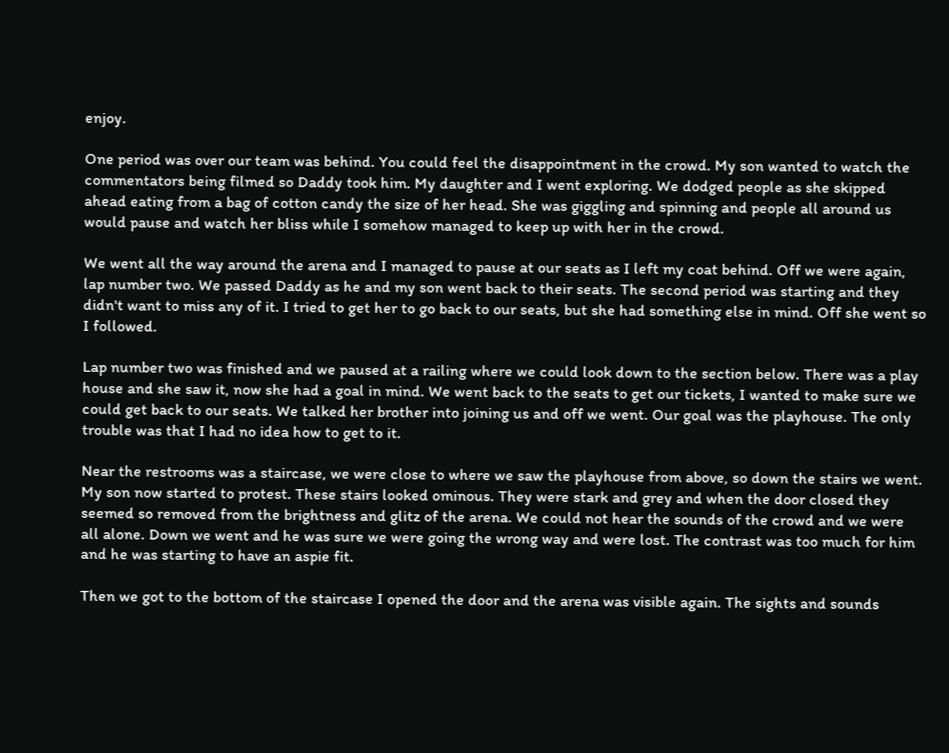enjoy.

One period was over our team was behind. You could feel the disappointment in the crowd. My son wanted to watch the commentators being filmed so Daddy took him. My daughter and I went exploring. We dodged people as she skipped ahead eating from a bag of cotton candy the size of her head. She was giggling and spinning and people all around us would pause and watch her bliss while I somehow managed to keep up with her in the crowd.

We went all the way around the arena and I managed to pause at our seats as I left my coat behind. Off we were again, lap number two. We passed Daddy as he and my son went back to their seats. The second period was starting and they didn't want to miss any of it. I tried to get her to go back to our seats, but she had something else in mind. Off she went so I followed.

Lap number two was finished and we paused at a railing where we could look down to the section below. There was a play house and she saw it, now she had a goal in mind. We went back to the seats to get our tickets, I wanted to make sure we could get back to our seats. We talked her brother into joining us and off we went. Our goal was the playhouse. The only trouble was that I had no idea how to get to it.

Near the restrooms was a staircase, we were close to where we saw the playhouse from above, so down the stairs we went. My son now started to protest. These stairs looked ominous. They were stark and grey and when the door closed they seemed so removed from the brightness and glitz of the arena. We could not hear the sounds of the crowd and we were all alone. Down we went and he was sure we were going the wrong way and were lost. The contrast was too much for him and he was starting to have an aspie fit.

Then we got to the bottom of the staircase I opened the door and the arena was visible again. The sights and sounds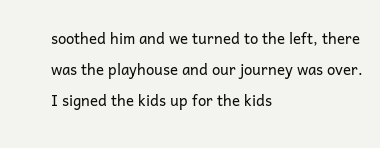soothed him and we turned to the left, there was the playhouse and our journey was over. I signed the kids up for the kids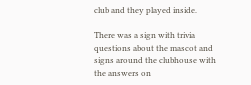club and they played inside.

There was a sign with trivia questions about the mascot and signs around the clubhouse with the answers on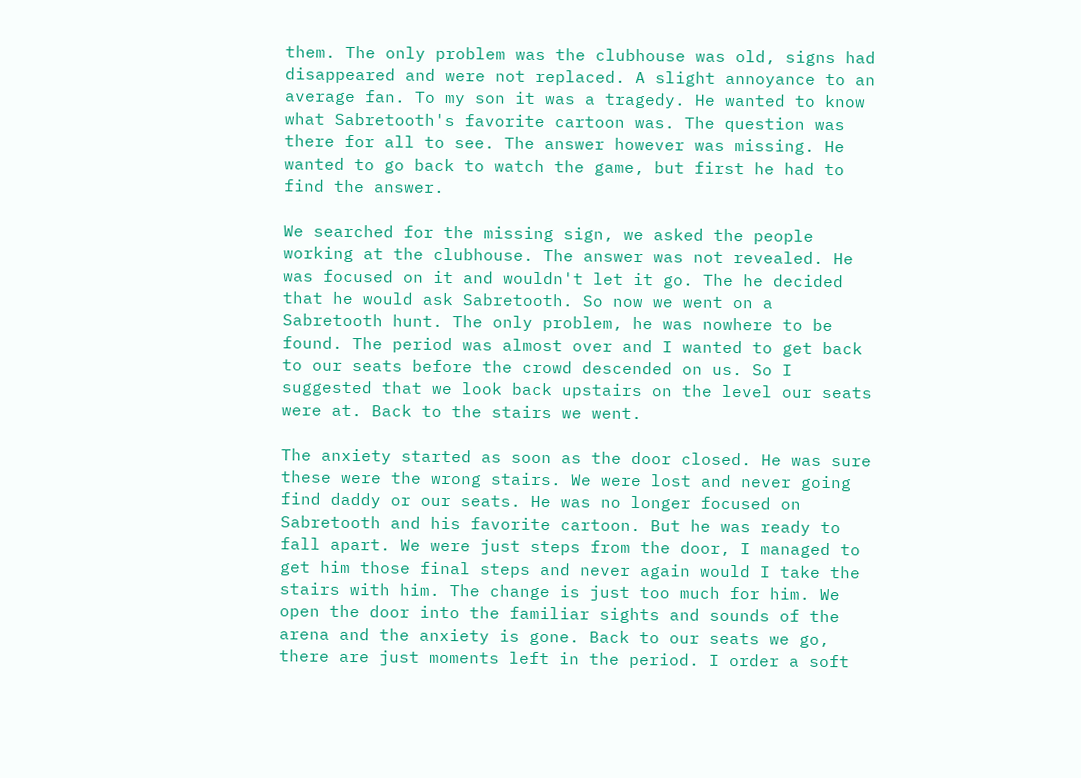them. The only problem was the clubhouse was old, signs had disappeared and were not replaced. A slight annoyance to an average fan. To my son it was a tragedy. He wanted to know what Sabretooth's favorite cartoon was. The question was there for all to see. The answer however was missing. He wanted to go back to watch the game, but first he had to find the answer.

We searched for the missing sign, we asked the people working at the clubhouse. The answer was not revealed. He was focused on it and wouldn't let it go. The he decided that he would ask Sabretooth. So now we went on a Sabretooth hunt. The only problem, he was nowhere to be found. The period was almost over and I wanted to get back to our seats before the crowd descended on us. So I suggested that we look back upstairs on the level our seats were at. Back to the stairs we went.

The anxiety started as soon as the door closed. He was sure these were the wrong stairs. We were lost and never going find daddy or our seats. He was no longer focused on Sabretooth and his favorite cartoon. But he was ready to fall apart. We were just steps from the door, I managed to get him those final steps and never again would I take the stairs with him. The change is just too much for him. We open the door into the familiar sights and sounds of the arena and the anxiety is gone. Back to our seats we go, there are just moments left in the period. I order a soft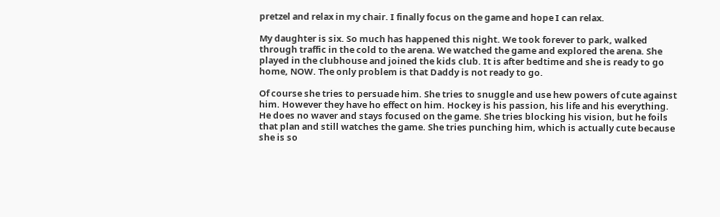pretzel and relax in my chair. I finally focus on the game and hope I can relax.

My daughter is six. So much has happened this night. We took forever to park, walked through traffic in the cold to the arena. We watched the game and explored the arena. She played in the clubhouse and joined the kids club. It is after bedtime and she is ready to go home, NOW. The only problem is that Daddy is not ready to go.

Of course she tries to persuade him. She tries to snuggle and use hew powers of cute against him. However they have ho effect on him. Hockey is his passion, his life and his everything. He does no waver and stays focused on the game. She tries blocking his vision, but he foils that plan and still watches the game. She tries punching him, which is actually cute because she is so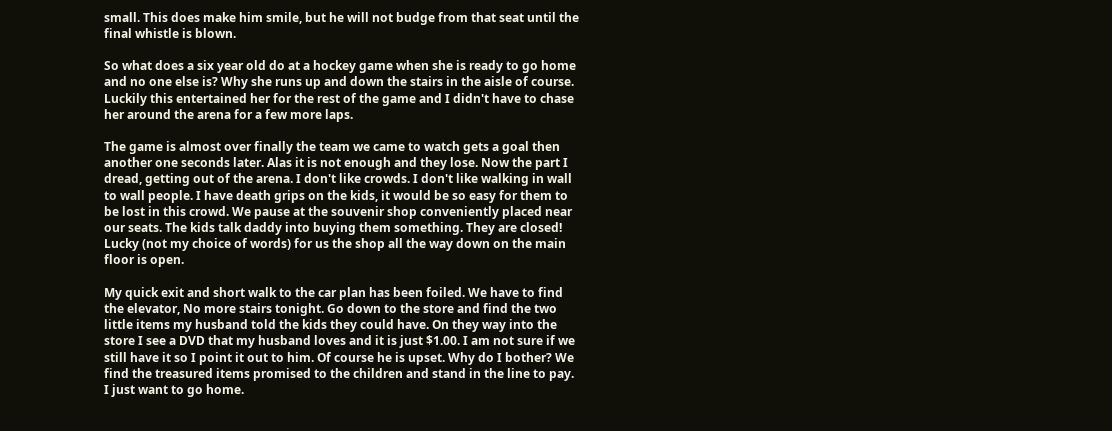small. This does make him smile, but he will not budge from that seat until the final whistle is blown.

So what does a six year old do at a hockey game when she is ready to go home and no one else is? Why she runs up and down the stairs in the aisle of course. Luckily this entertained her for the rest of the game and I didn't have to chase her around the arena for a few more laps.

The game is almost over finally the team we came to watch gets a goal then another one seconds later. Alas it is not enough and they lose. Now the part I dread, getting out of the arena. I don't like crowds. I don't like walking in wall to wall people. I have death grips on the kids, it would be so easy for them to be lost in this crowd. We pause at the souvenir shop conveniently placed near our seats. The kids talk daddy into buying them something. They are closed! Lucky (not my choice of words) for us the shop all the way down on the main floor is open.

My quick exit and short walk to the car plan has been foiled. We have to find the elevator, No more stairs tonight. Go down to the store and find the two little items my husband told the kids they could have. On they way into the store I see a DVD that my husband loves and it is just $1.00. I am not sure if we still have it so I point it out to him. Of course he is upset. Why do I bother? We find the treasured items promised to the children and stand in the line to pay. I just want to go home.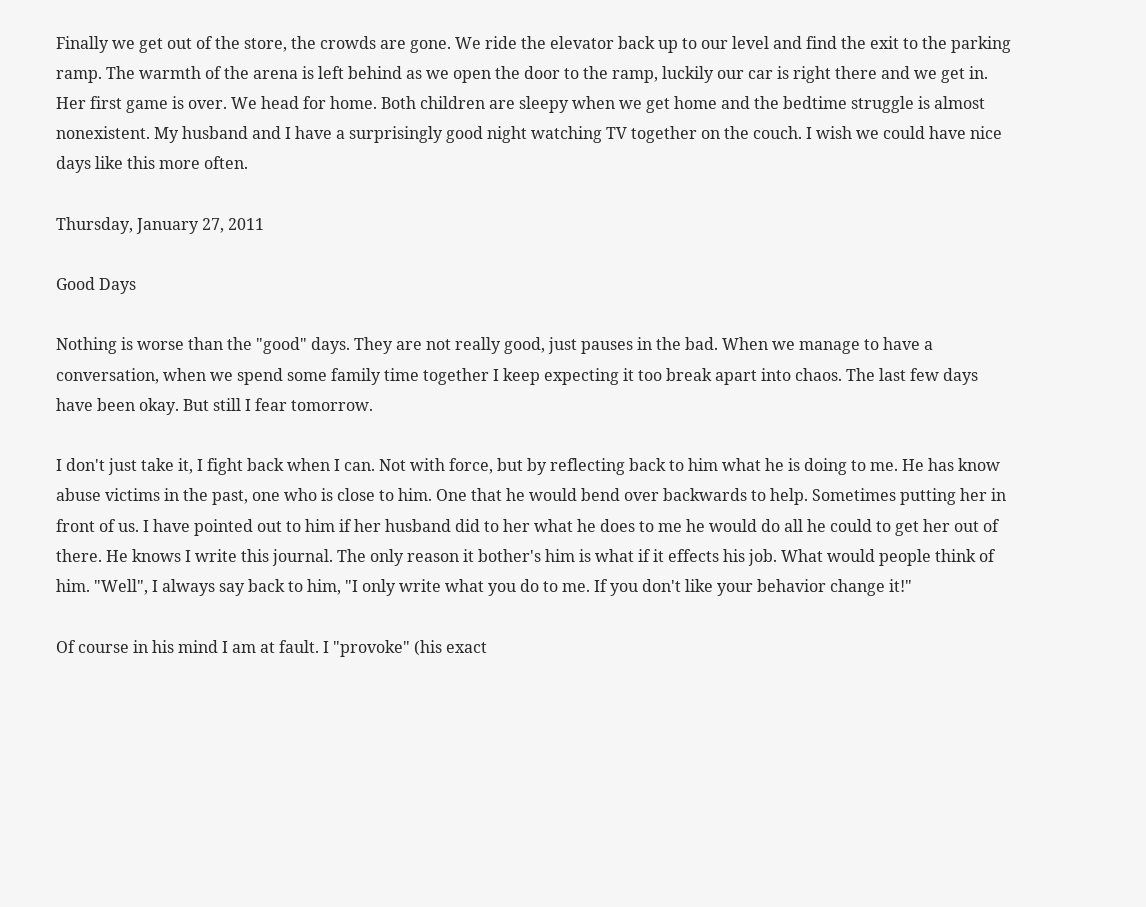Finally we get out of the store, the crowds are gone. We ride the elevator back up to our level and find the exit to the parking ramp. The warmth of the arena is left behind as we open the door to the ramp, luckily our car is right there and we get in. Her first game is over. We head for home. Both children are sleepy when we get home and the bedtime struggle is almost nonexistent. My husband and I have a surprisingly good night watching TV together on the couch. I wish we could have nice days like this more often.

Thursday, January 27, 2011

Good Days

Nothing is worse than the "good" days. They are not really good, just pauses in the bad. When we manage to have a conversation, when we spend some family time together I keep expecting it too break apart into chaos. The last few days have been okay. But still I fear tomorrow.

I don't just take it, I fight back when I can. Not with force, but by reflecting back to him what he is doing to me. He has know abuse victims in the past, one who is close to him. One that he would bend over backwards to help. Sometimes putting her in front of us. I have pointed out to him if her husband did to her what he does to me he would do all he could to get her out of there. He knows I write this journal. The only reason it bother's him is what if it effects his job. What would people think of him. "Well", I always say back to him, "I only write what you do to me. If you don't like your behavior change it!"

Of course in his mind I am at fault. I "provoke" (his exact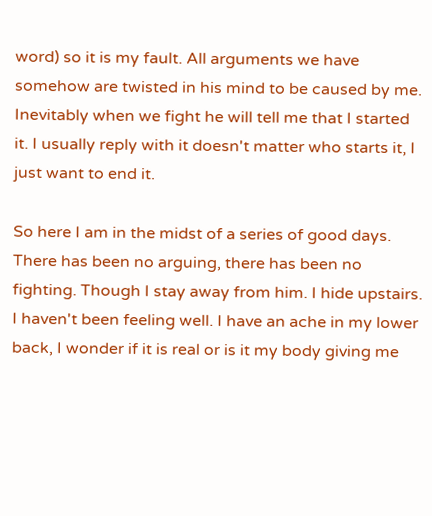word) so it is my fault. All arguments we have somehow are twisted in his mind to be caused by me. Inevitably when we fight he will tell me that I started it. I usually reply with it doesn't matter who starts it, I just want to end it.

So here I am in the midst of a series of good days. There has been no arguing, there has been no fighting. Though I stay away from him. I hide upstairs. I haven't been feeling well. I have an ache in my lower back, I wonder if it is real or is it my body giving me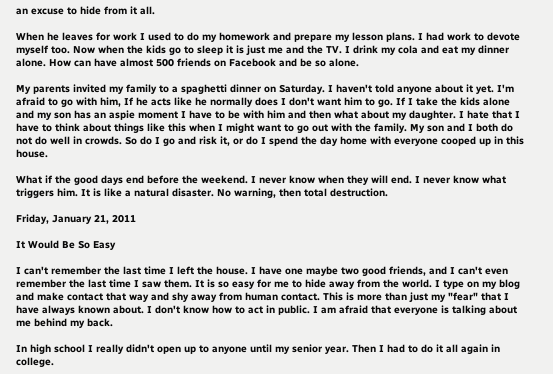an excuse to hide from it all.

When he leaves for work I used to do my homework and prepare my lesson plans. I had work to devote myself too. Now when the kids go to sleep it is just me and the TV. I drink my cola and eat my dinner alone. How can have almost 500 friends on Facebook and be so alone.

My parents invited my family to a spaghetti dinner on Saturday. I haven't told anyone about it yet. I'm afraid to go with him, If he acts like he normally does I don't want him to go. If I take the kids alone and my son has an aspie moment I have to be with him and then what about my daughter. I hate that I have to think about things like this when I might want to go out with the family. My son and I both do not do well in crowds. So do I go and risk it, or do I spend the day home with everyone cooped up in this house.

What if the good days end before the weekend. I never know when they will end. I never know what triggers him. It is like a natural disaster. No warning, then total destruction.

Friday, January 21, 2011

It Would Be So Easy

I can't remember the last time I left the house. I have one maybe two good friends, and I can't even remember the last time I saw them. It is so easy for me to hide away from the world. I type on my blog and make contact that way and shy away from human contact. This is more than just my "fear" that I have always known about. I don't know how to act in public. I am afraid that everyone is talking about me behind my back.

In high school I really didn't open up to anyone until my senior year. Then I had to do it all again in college.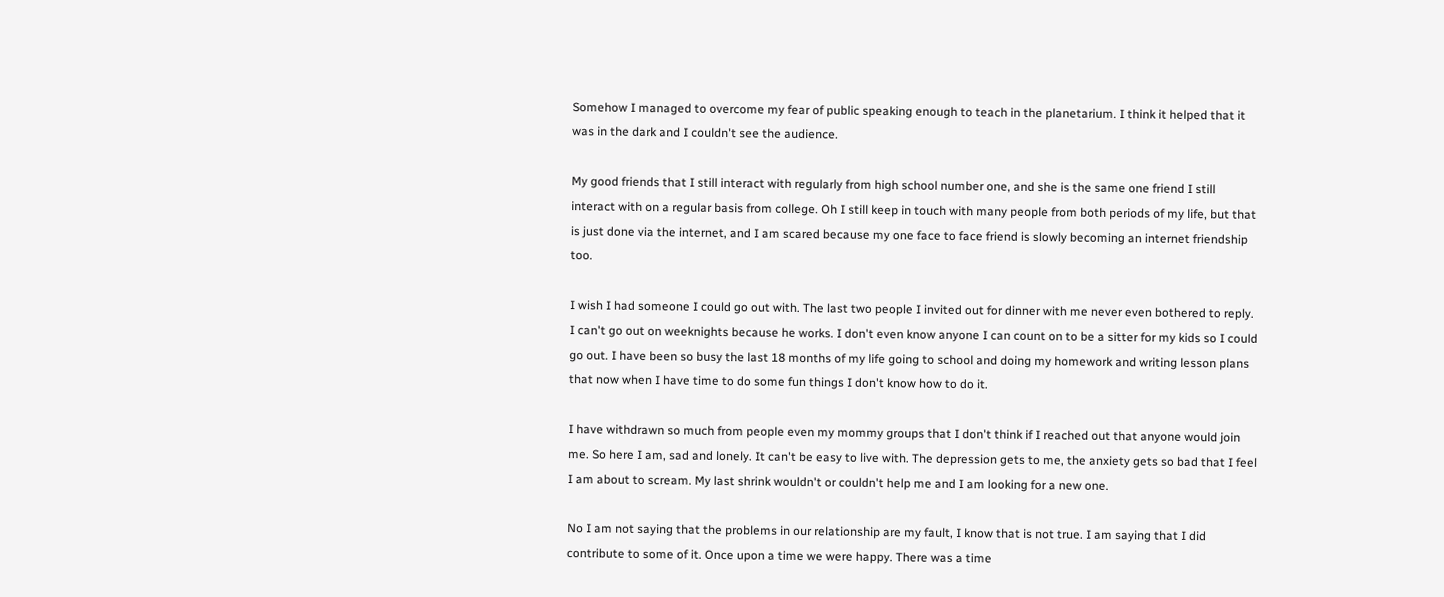Somehow I managed to overcome my fear of public speaking enough to teach in the planetarium. I think it helped that it was in the dark and I couldn't see the audience.

My good friends that I still interact with regularly from high school number one, and she is the same one friend I still interact with on a regular basis from college. Oh I still keep in touch with many people from both periods of my life, but that is just done via the internet, and I am scared because my one face to face friend is slowly becoming an internet friendship too.

I wish I had someone I could go out with. The last two people I invited out for dinner with me never even bothered to reply. I can't go out on weeknights because he works. I don't even know anyone I can count on to be a sitter for my kids so I could go out. I have been so busy the last 18 months of my life going to school and doing my homework and writing lesson plans that now when I have time to do some fun things I don't know how to do it.

I have withdrawn so much from people even my mommy groups that I don't think if I reached out that anyone would join me. So here I am, sad and lonely. It can't be easy to live with. The depression gets to me, the anxiety gets so bad that I feel I am about to scream. My last shrink wouldn't or couldn't help me and I am looking for a new one.

No I am not saying that the problems in our relationship are my fault, I know that is not true. I am saying that I did contribute to some of it. Once upon a time we were happy. There was a time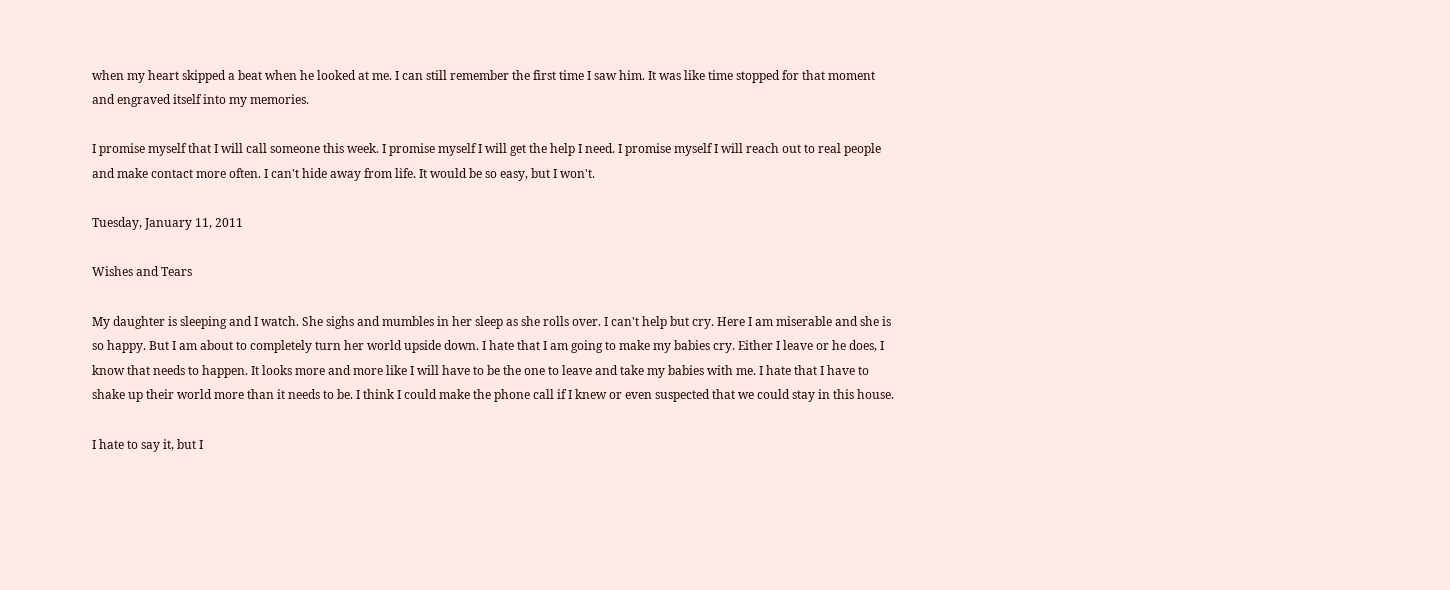when my heart skipped a beat when he looked at me. I can still remember the first time I saw him. It was like time stopped for that moment and engraved itself into my memories.

I promise myself that I will call someone this week. I promise myself I will get the help I need. I promise myself I will reach out to real people and make contact more often. I can't hide away from life. It would be so easy, but I won't.

Tuesday, January 11, 2011

Wishes and Tears

My daughter is sleeping and I watch. She sighs and mumbles in her sleep as she rolls over. I can't help but cry. Here I am miserable and she is so happy. But I am about to completely turn her world upside down. I hate that I am going to make my babies cry. Either I leave or he does, I know that needs to happen. It looks more and more like I will have to be the one to leave and take my babies with me. I hate that I have to shake up their world more than it needs to be. I think I could make the phone call if I knew or even suspected that we could stay in this house.

I hate to say it, but I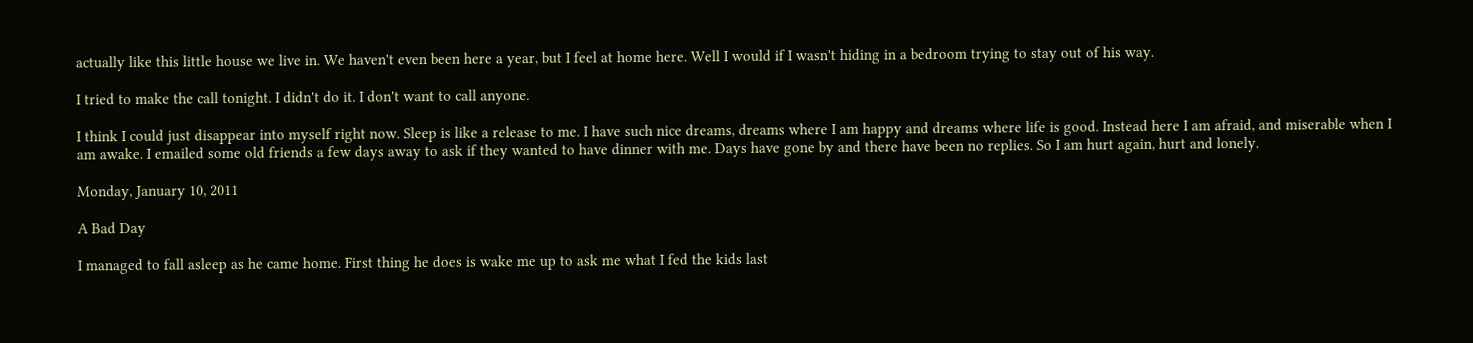actually like this little house we live in. We haven't even been here a year, but I feel at home here. Well I would if I wasn't hiding in a bedroom trying to stay out of his way.

I tried to make the call tonight. I didn't do it. I don't want to call anyone.

I think I could just disappear into myself right now. Sleep is like a release to me. I have such nice dreams, dreams where I am happy and dreams where life is good. Instead here I am afraid, and miserable when I am awake. I emailed some old friends a few days away to ask if they wanted to have dinner with me. Days have gone by and there have been no replies. So I am hurt again, hurt and lonely.

Monday, January 10, 2011

A Bad Day

I managed to fall asleep as he came home. First thing he does is wake me up to ask me what I fed the kids last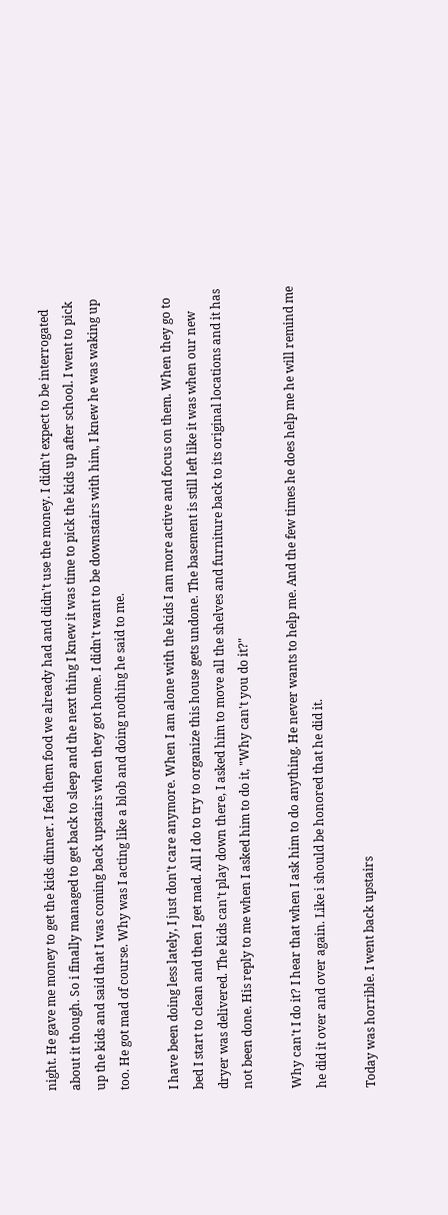night. He gave me money to get the kids dinner. I fed them food we already had and didn't use the money. I didn't expect to be interrogated about it though. So i finally managed to get back to sleep and the next thing I knew it was time to pick the kids up after school. I went to pick up the kids and said that I was coming back upstairs when they got home. I didn't want to be downstairs with him, I knew he was waking up too. He got mad of course. Why was I acting like a blob and doing nothing he said to me.

I have been doing less lately, I just don't care anymore. When I am alone with the kids I am more active and focus on them. When they go to bed I start to clean and then I get mad. All I do to try to organize this house gets undone. The basement is still left like it was when our new dryer was delivered. The kids can't play down there, I asked him to move all the shelves and furniture back to its original locations and it has not been done. His reply to me when I asked him to do it, "Why can't you do it?"

Why can't I do it? I hear that when I ask him to do anything. He never wants to help me. And the few times he does help me he will remind me he did it over and over again. Like i should be honored that he did it.

Today was horrible. I went back upstairs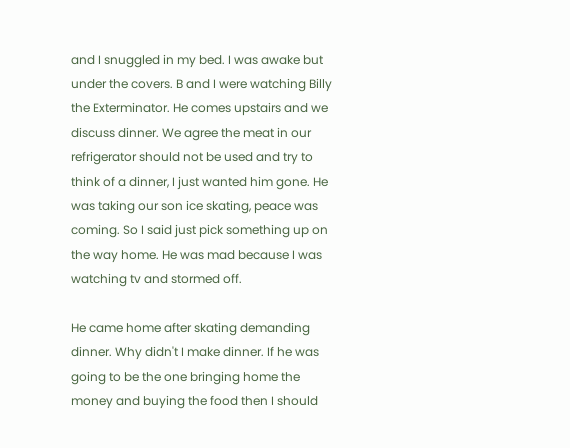and I snuggled in my bed. I was awake but under the covers. B and I were watching Billy the Exterminator. He comes upstairs and we discuss dinner. We agree the meat in our refrigerator should not be used and try to think of a dinner, I just wanted him gone. He was taking our son ice skating, peace was coming. So I said just pick something up on the way home. He was mad because I was watching tv and stormed off.

He came home after skating demanding dinner. Why didn't I make dinner. If he was going to be the one bringing home the money and buying the food then I should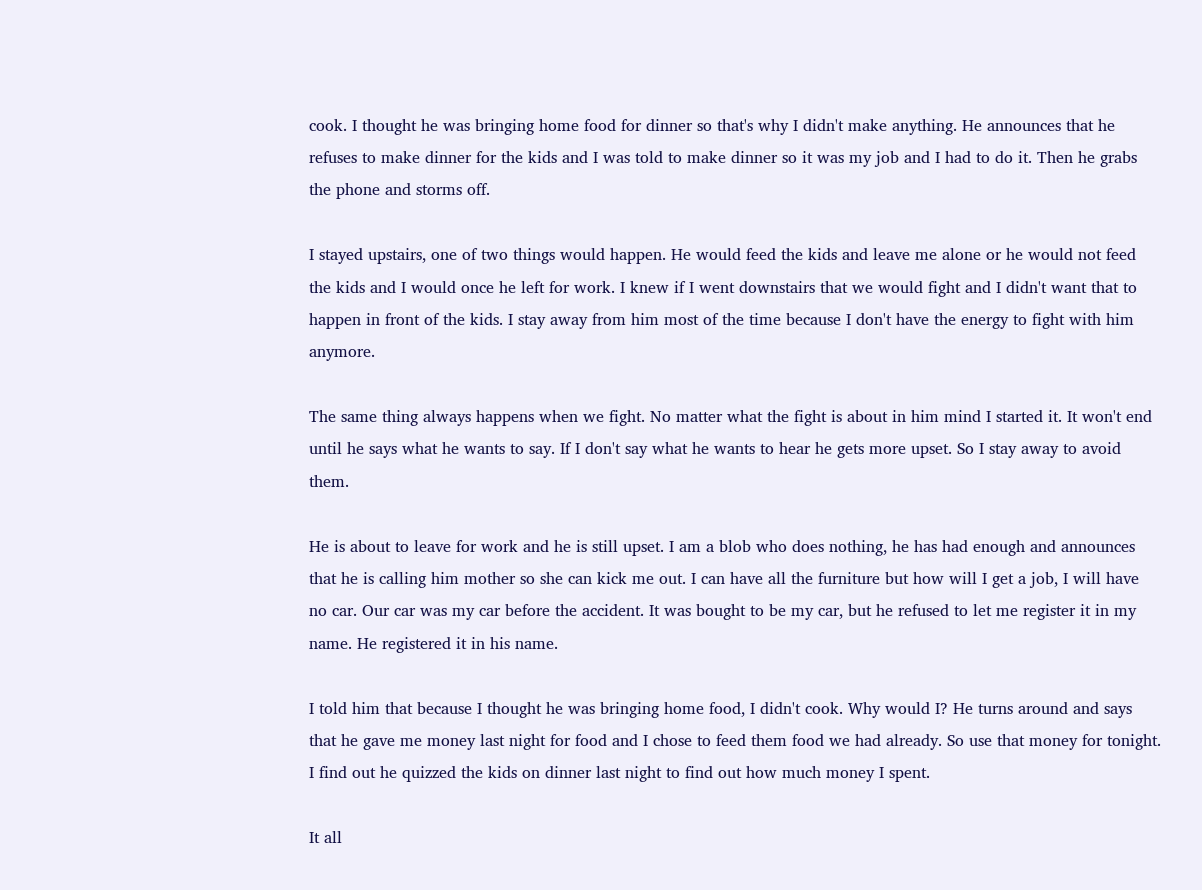cook. I thought he was bringing home food for dinner so that's why I didn't make anything. He announces that he refuses to make dinner for the kids and I was told to make dinner so it was my job and I had to do it. Then he grabs the phone and storms off.

I stayed upstairs, one of two things would happen. He would feed the kids and leave me alone or he would not feed the kids and I would once he left for work. I knew if I went downstairs that we would fight and I didn't want that to happen in front of the kids. I stay away from him most of the time because I don't have the energy to fight with him anymore.

The same thing always happens when we fight. No matter what the fight is about in him mind I started it. It won't end until he says what he wants to say. If I don't say what he wants to hear he gets more upset. So I stay away to avoid them.

He is about to leave for work and he is still upset. I am a blob who does nothing, he has had enough and announces that he is calling him mother so she can kick me out. I can have all the furniture but how will I get a job, I will have no car. Our car was my car before the accident. It was bought to be my car, but he refused to let me register it in my name. He registered it in his name.

I told him that because I thought he was bringing home food, I didn't cook. Why would I? He turns around and says that he gave me money last night for food and I chose to feed them food we had already. So use that money for tonight. I find out he quizzed the kids on dinner last night to find out how much money I spent.

It all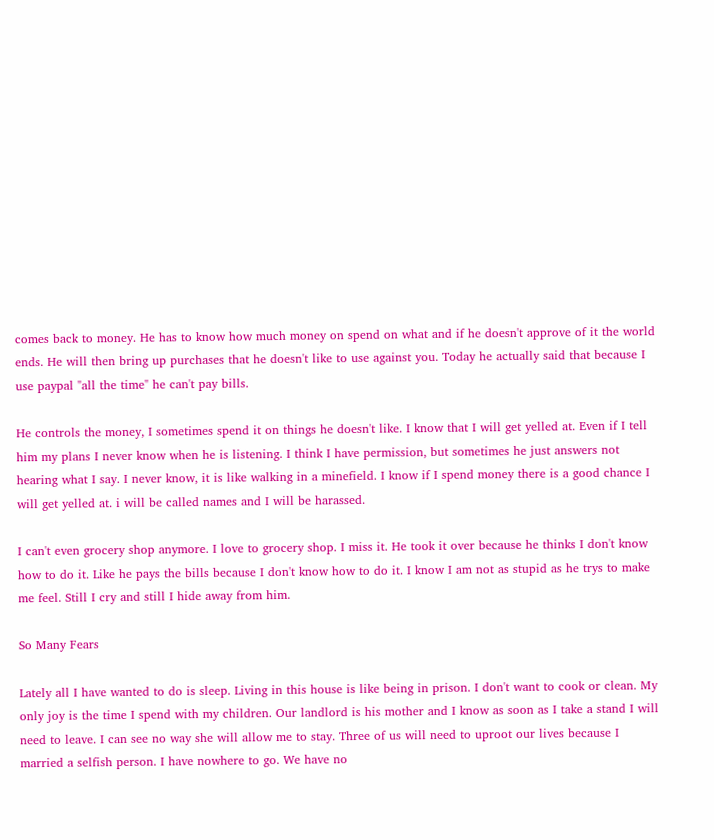comes back to money. He has to know how much money on spend on what and if he doesn't approve of it the world ends. He will then bring up purchases that he doesn't like to use against you. Today he actually said that because I use paypal "all the time" he can't pay bills.

He controls the money, I sometimes spend it on things he doesn't like. I know that I will get yelled at. Even if I tell him my plans I never know when he is listening. I think I have permission, but sometimes he just answers not hearing what I say. I never know, it is like walking in a minefield. I know if I spend money there is a good chance I will get yelled at. i will be called names and I will be harassed.

I can't even grocery shop anymore. I love to grocery shop. I miss it. He took it over because he thinks I don't know how to do it. Like he pays the bills because I don't know how to do it. I know I am not as stupid as he trys to make me feel. Still I cry and still I hide away from him.

So Many Fears

Lately all I have wanted to do is sleep. Living in this house is like being in prison. I don't want to cook or clean. My only joy is the time I spend with my children. Our landlord is his mother and I know as soon as I take a stand I will need to leave. I can see no way she will allow me to stay. Three of us will need to uproot our lives because I married a selfish person. I have nowhere to go. We have no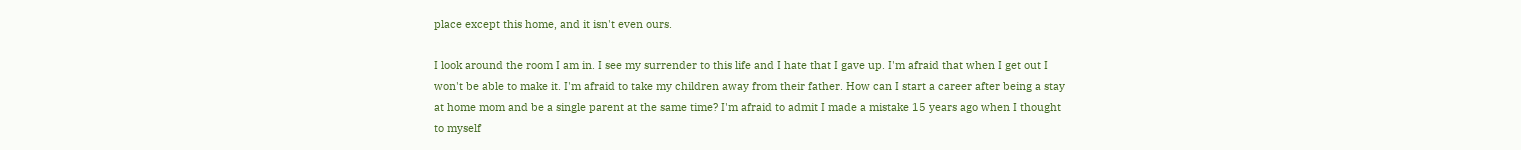place except this home, and it isn't even ours.

I look around the room I am in. I see my surrender to this life and I hate that I gave up. I'm afraid that when I get out I won't be able to make it. I'm afraid to take my children away from their father. How can I start a career after being a stay at home mom and be a single parent at the same time? I'm afraid to admit I made a mistake 15 years ago when I thought to myself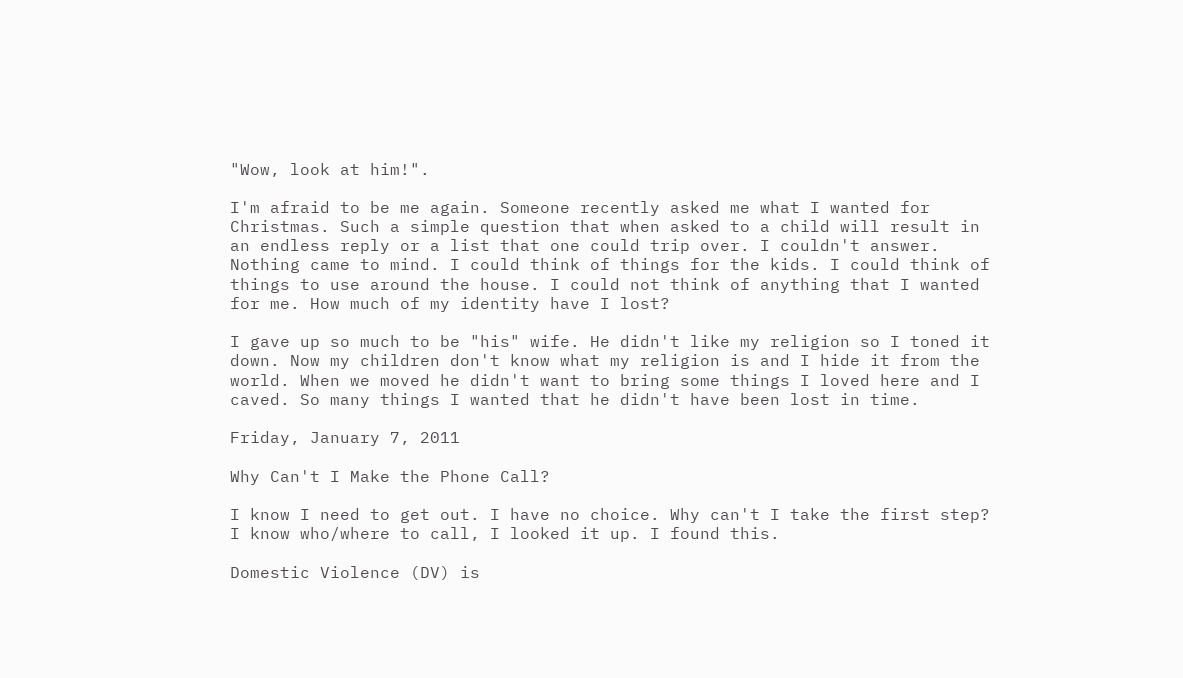"Wow, look at him!".

I'm afraid to be me again. Someone recently asked me what I wanted for Christmas. Such a simple question that when asked to a child will result in an endless reply or a list that one could trip over. I couldn't answer. Nothing came to mind. I could think of things for the kids. I could think of things to use around the house. I could not think of anything that I wanted for me. How much of my identity have I lost?

I gave up so much to be "his" wife. He didn't like my religion so I toned it down. Now my children don't know what my religion is and I hide it from the world. When we moved he didn't want to bring some things I loved here and I caved. So many things I wanted that he didn't have been lost in time.

Friday, January 7, 2011

Why Can't I Make the Phone Call?

I know I need to get out. I have no choice. Why can't I take the first step? I know who/where to call, I looked it up. I found this.

Domestic Violence (DV) is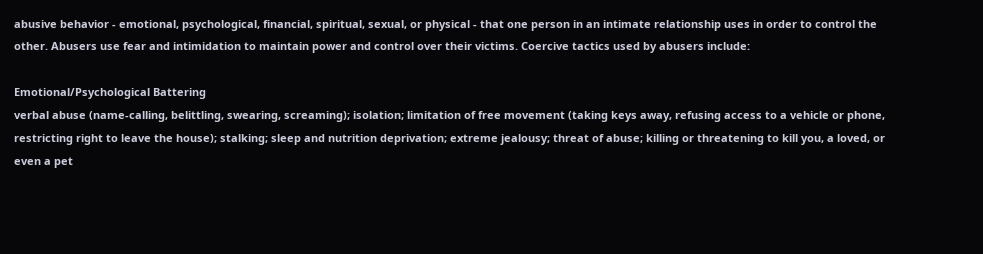abusive behavior - emotional, psychological, financial, spiritual, sexual, or physical - that one person in an intimate relationship uses in order to control the other. Abusers use fear and intimidation to maintain power and control over their victims. Coercive tactics used by abusers include:

Emotional/Psychological Battering
verbal abuse (name-calling, belittling, swearing, screaming); isolation; limitation of free movement (taking keys away, refusing access to a vehicle or phone, restricting right to leave the house); stalking; sleep and nutrition deprivation; extreme jealousy; threat of abuse; killing or threatening to kill you, a loved, or even a pet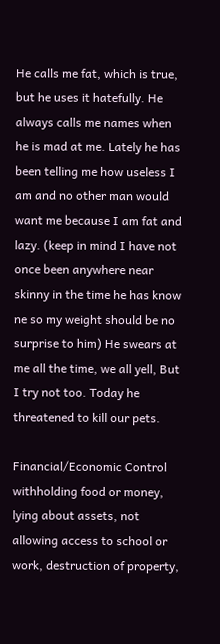He calls me fat, which is true, but he uses it hatefully. He always calls me names when he is mad at me. Lately he has been telling me how useless I am and no other man would want me because I am fat and lazy. (keep in mind I have not once been anywhere near skinny in the time he has know ne so my weight should be no surprise to him) He swears at me all the time, we all yell, But I try not too. Today he threatened to kill our pets.

Financial/Economic Control
withholding food or money, lying about assets, not allowing access to school or work, destruction of property,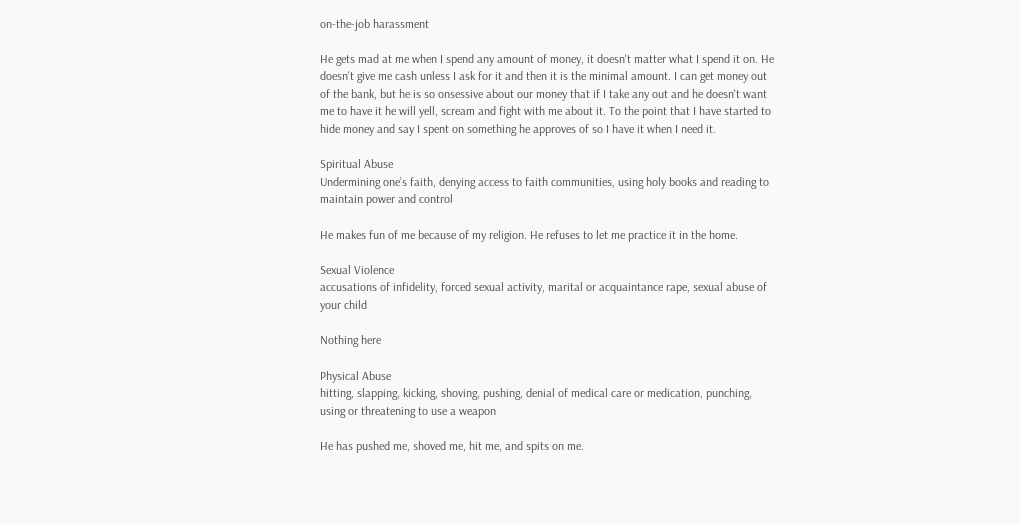on-the-job harassment

He gets mad at me when I spend any amount of money, it doesn't matter what I spend it on. He doesn't give me cash unless I ask for it and then it is the minimal amount. I can get money out of the bank, but he is so onsessive about our money that if I take any out and he doesn't want me to have it he will yell, scream and fight with me about it. To the point that I have started to hide money and say I spent on something he approves of so I have it when I need it.

Spiritual Abuse
Undermining one’s faith, denying access to faith communities, using holy books and reading to maintain power and control

He makes fun of me because of my religion. He refuses to let me practice it in the home.

Sexual Violence
accusations of infidelity, forced sexual activity, marital or acquaintance rape, sexual abuse of your child

Nothing here

Physical Abuse
hitting, slapping, kicking, shoving, pushing, denial of medical care or medication, punching, using or threatening to use a weapon

He has pushed me, shoved me, hit me, and spits on me.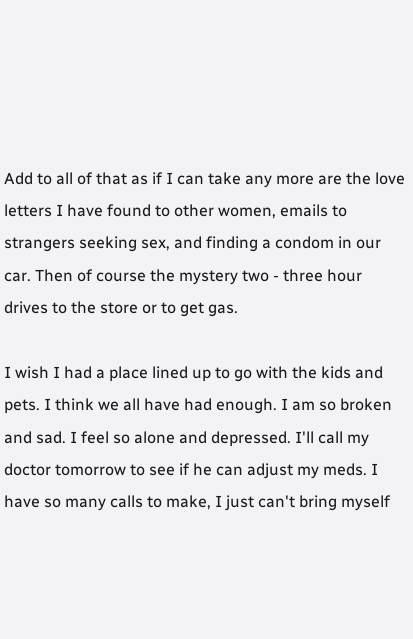Add to all of that as if I can take any more are the love letters I have found to other women, emails to strangers seeking sex, and finding a condom in our car. Then of course the mystery two - three hour drives to the store or to get gas.

I wish I had a place lined up to go with the kids and pets. I think we all have had enough. I am so broken and sad. I feel so alone and depressed. I'll call my doctor tomorrow to see if he can adjust my meds. I have so many calls to make, I just can't bring myself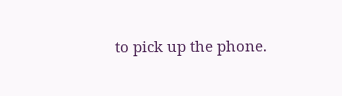to pick up the phone.